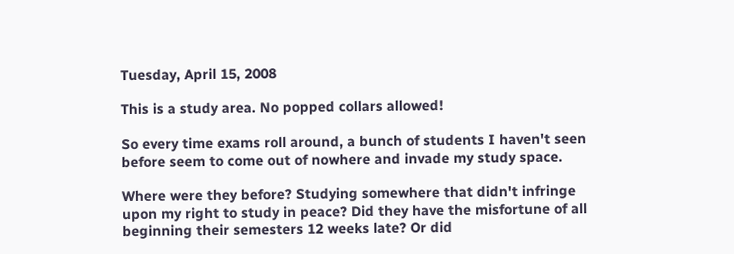Tuesday, April 15, 2008

This is a study area. No popped collars allowed!

So every time exams roll around, a bunch of students I haven't seen before seem to come out of nowhere and invade my study space.

Where were they before? Studying somewhere that didn't infringe upon my right to study in peace? Did they have the misfortune of all beginning their semesters 12 weeks late? Or did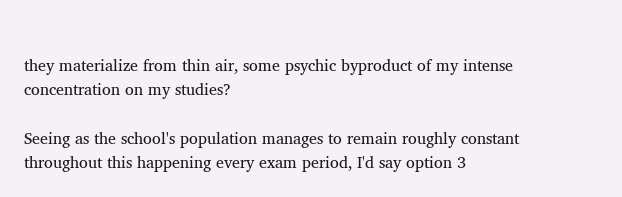they materialize from thin air, some psychic byproduct of my intense concentration on my studies?

Seeing as the school's population manages to remain roughly constant throughout this happening every exam period, I'd say option 3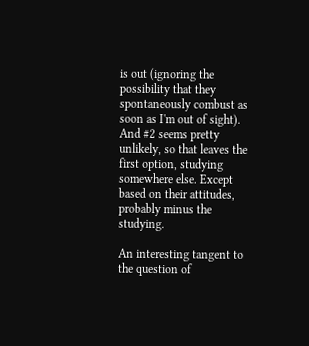is out (ignoring the possibility that they spontaneously combust as soon as I'm out of sight). And #2 seems pretty unlikely, so that leaves the first option, studying somewhere else. Except based on their attitudes, probably minus the studying.

An interesting tangent to the question of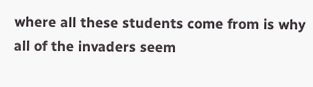where all these students come from is why all of the invaders seem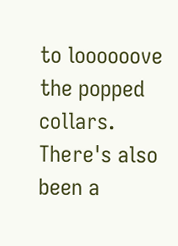to loooooove the popped collars. There's also been a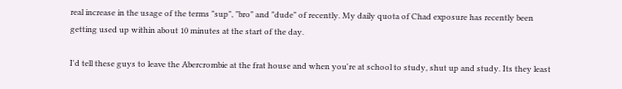real increase in the usage of the terms "sup", "bro" and "dude" of recently. My daily quota of Chad exposure has recently been getting used up within about 10 minutes at the start of the day.

I'd tell these guys to leave the Abercrombie at the frat house and when you're at school to study, shut up and study. Its they least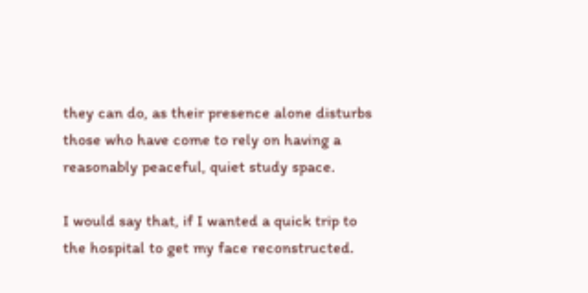they can do, as their presence alone disturbs those who have come to rely on having a reasonably peaceful, quiet study space.

I would say that, if I wanted a quick trip to the hospital to get my face reconstructed.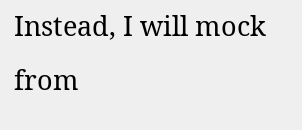Instead, I will mock from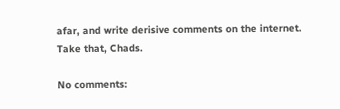afar, and write derisive comments on the internet. Take that, Chads.

No comments: